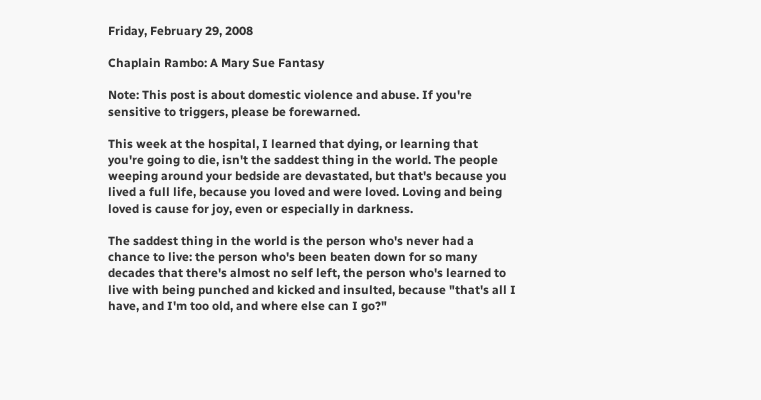Friday, February 29, 2008

Chaplain Rambo: A Mary Sue Fantasy

Note: This post is about domestic violence and abuse. If you're sensitive to triggers, please be forewarned.

This week at the hospital, I learned that dying, or learning that you're going to die, isn't the saddest thing in the world. The people weeping around your bedside are devastated, but that's because you lived a full life, because you loved and were loved. Loving and being loved is cause for joy, even or especially in darkness.

The saddest thing in the world is the person who's never had a chance to live: the person who's been beaten down for so many decades that there's almost no self left, the person who's learned to live with being punched and kicked and insulted, because "that's all I have, and I'm too old, and where else can I go?"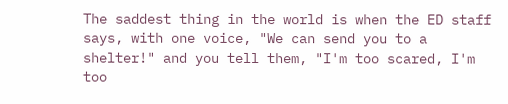The saddest thing in the world is when the ED staff says, with one voice, "We can send you to a shelter!" and you tell them, "I'm too scared, I'm too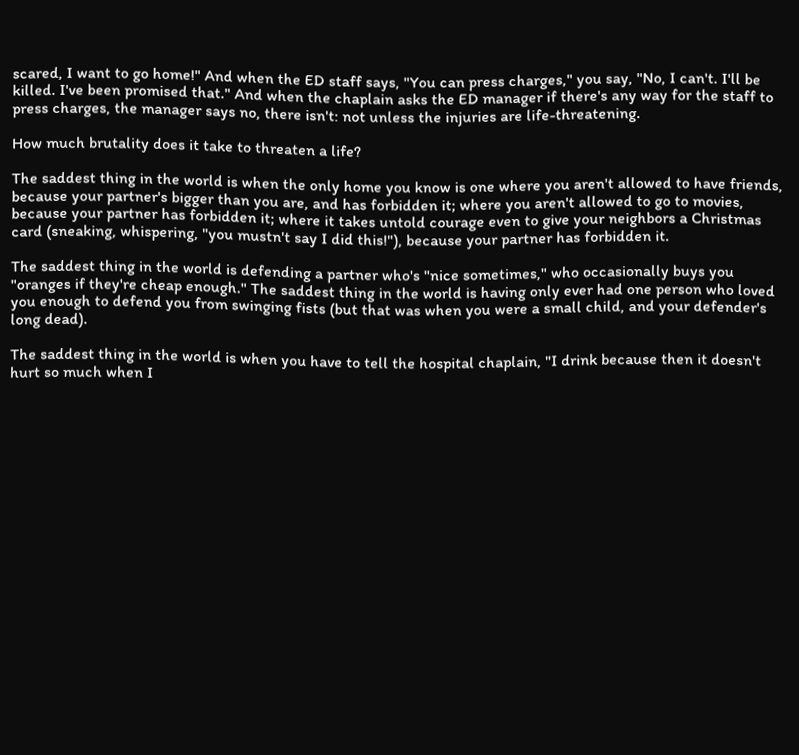scared, I want to go home!" And when the ED staff says, "You can press charges," you say, "No, I can't. I'll be killed. I've been promised that." And when the chaplain asks the ED manager if there's any way for the staff to press charges, the manager says no, there isn't: not unless the injuries are life-threatening.

How much brutality does it take to threaten a life?

The saddest thing in the world is when the only home you know is one where you aren't allowed to have friends, because your partner's bigger than you are, and has forbidden it; where you aren't allowed to go to movies, because your partner has forbidden it; where it takes untold courage even to give your neighbors a Christmas card (sneaking, whispering, "you mustn't say I did this!"), because your partner has forbidden it.

The saddest thing in the world is defending a partner who's "nice sometimes," who occasionally buys you "oranges if they're cheap enough." The saddest thing in the world is having only ever had one person who loved you enough to defend you from swinging fists (but that was when you were a small child, and your defender's long dead).

The saddest thing in the world is when you have to tell the hospital chaplain, "I drink because then it doesn't hurt so much when I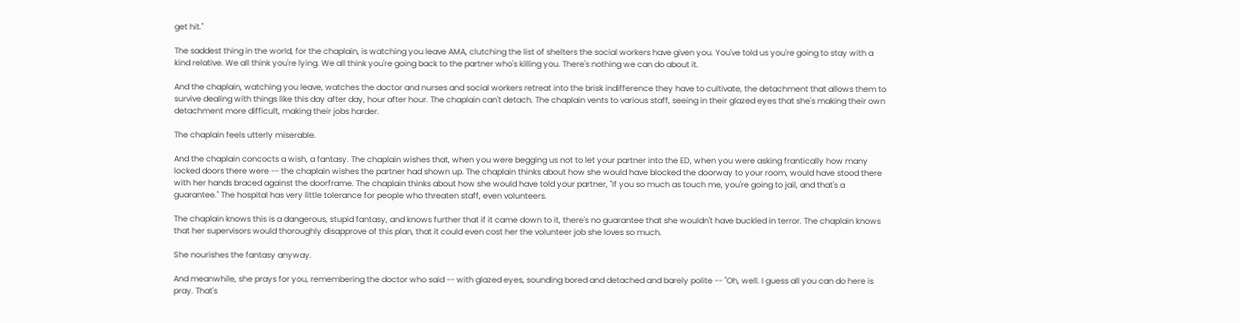get hit."

The saddest thing in the world, for the chaplain, is watching you leave AMA, clutching the list of shelters the social workers have given you. You've told us you're going to stay with a kind relative. We all think you're lying. We all think you're going back to the partner who's killing you. There's nothing we can do about it.

And the chaplain, watching you leave, watches the doctor and nurses and social workers retreat into the brisk indifference they have to cultivate, the detachment that allows them to survive dealing with things like this day after day, hour after hour. The chaplain can't detach. The chaplain vents to various staff, seeing in their glazed eyes that she's making their own detachment more difficult, making their jobs harder.

The chaplain feels utterly miserable.

And the chaplain concocts a wish, a fantasy. The chaplain wishes that, when you were begging us not to let your partner into the ED, when you were asking frantically how many locked doors there were -- the chaplain wishes the partner had shown up. The chaplain thinks about how she would have blocked the doorway to your room, would have stood there with her hands braced against the doorframe. The chaplain thinks about how she would have told your partner, "If you so much as touch me, you're going to jail, and that's a guarantee." The hospital has very little tolerance for people who threaten staff, even volunteers.

The chaplain knows this is a dangerous, stupid fantasy, and knows further that if it came down to it, there's no guarantee that she wouldn't have buckled in terror. The chaplain knows that her supervisors would thoroughly disapprove of this plan, that it could even cost her the volunteer job she loves so much.

She nourishes the fantasy anyway.

And meanwhile, she prays for you, remembering the doctor who said -- with glazed eyes, sounding bored and detached and barely polite -- "Oh, well. I guess all you can do here is pray. That's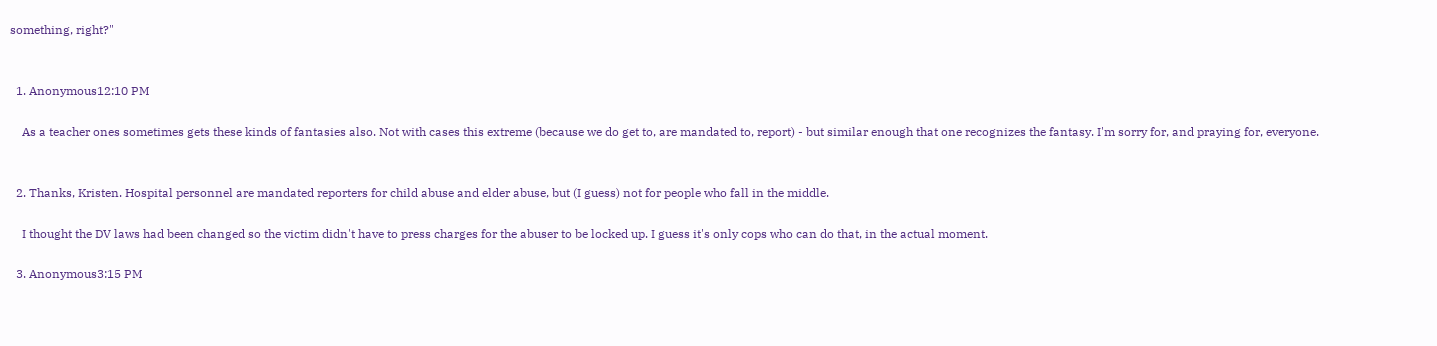something, right?"


  1. Anonymous12:10 PM

    As a teacher ones sometimes gets these kinds of fantasies also. Not with cases this extreme (because we do get to, are mandated to, report) - but similar enough that one recognizes the fantasy. I'm sorry for, and praying for, everyone.


  2. Thanks, Kristen. Hospital personnel are mandated reporters for child abuse and elder abuse, but (I guess) not for people who fall in the middle.

    I thought the DV laws had been changed so the victim didn't have to press charges for the abuser to be locked up. I guess it's only cops who can do that, in the actual moment.

  3. Anonymous3:15 PM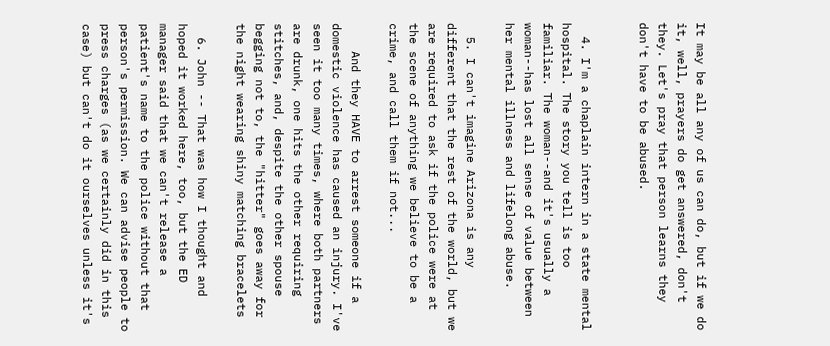It may be all any of us can do, but if we do it, well, prayers do get answered, don't they. Let's pray that person learns they don't have to be abused.


  4. I'm a chaplain intern in a state mental hospital. The story you tell is too familiar. The woman--and it's usually a woman--has lost all sense of value between her mental illness and lifelong abuse.

  5. I can't imagine Arizona is any different that the rest of the world, but we are required to ask if the police were at the scene of anything we believe to be a crime, and call them if not...

    And they HAVE to arrest someone if a domestic violence has caused an injury. I've seen it too many times, where both partners are drunk, one hits the other requiring stitches, and, despite the other spouse begging not to, the "hitter" goes away for the night wearing shiny matching bracelets

  6. John -- That was how I thought and hoped it worked here, too, but the ED manager said that we can't release a patient's name to the police without that person's permission. We can advise people to press charges (as we certainly did in this case) but can't do it ourselves unless it's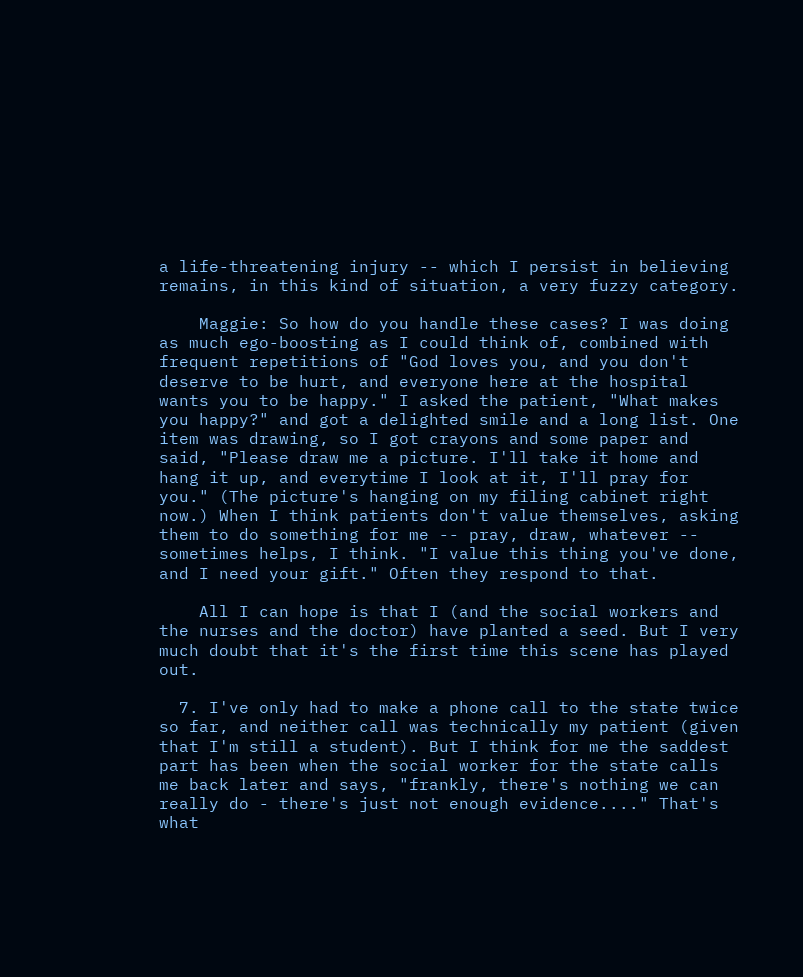a life-threatening injury -- which I persist in believing remains, in this kind of situation, a very fuzzy category.

    Maggie: So how do you handle these cases? I was doing as much ego-boosting as I could think of, combined with frequent repetitions of "God loves you, and you don't deserve to be hurt, and everyone here at the hospital wants you to be happy." I asked the patient, "What makes you happy?" and got a delighted smile and a long list. One item was drawing, so I got crayons and some paper and said, "Please draw me a picture. I'll take it home and hang it up, and everytime I look at it, I'll pray for you." (The picture's hanging on my filing cabinet right now.) When I think patients don't value themselves, asking them to do something for me -- pray, draw, whatever -- sometimes helps, I think. "I value this thing you've done, and I need your gift." Often they respond to that.

    All I can hope is that I (and the social workers and the nurses and the doctor) have planted a seed. But I very much doubt that it's the first time this scene has played out.

  7. I've only had to make a phone call to the state twice so far, and neither call was technically my patient (given that I'm still a student). But I think for me the saddest part has been when the social worker for the state calls me back later and says, "frankly, there's nothing we can really do - there's just not enough evidence...." That's what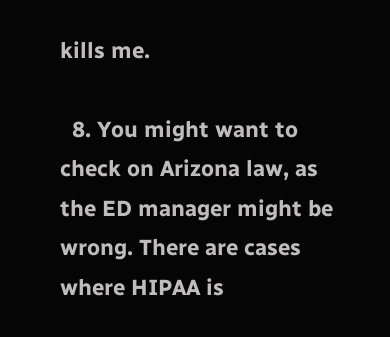kills me.

  8. You might want to check on Arizona law, as the ED manager might be wrong. There are cases where HIPAA is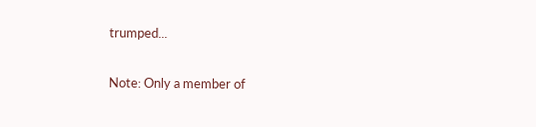trumped...


Note: Only a member of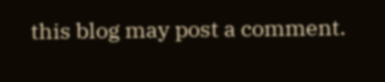this blog may post a comment.